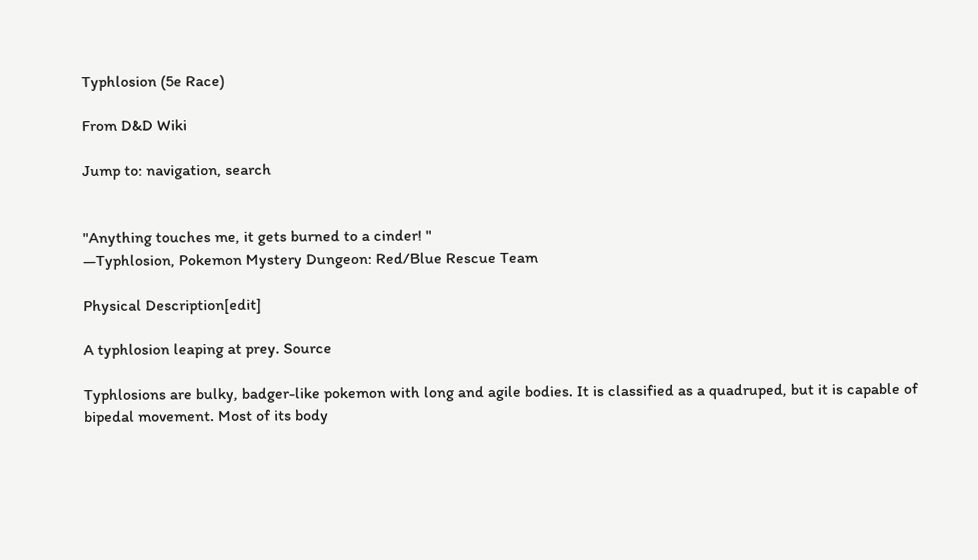Typhlosion (5e Race)

From D&D Wiki

Jump to: navigation, search


"Anything touches me, it gets burned to a cinder! "
—Typhlosion, Pokemon Mystery Dungeon: Red/Blue Rescue Team

Physical Description[edit]

A typhlosion leaping at prey. Source

Typhlosions are bulky, badger-like pokemon with long and agile bodies. It is classified as a quadruped, but it is capable of bipedal movement. Most of its body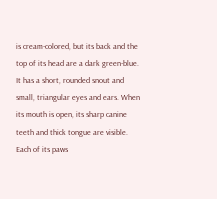is cream-colored, but its back and the top of its head are a dark green-blue. It has a short, rounded snout and small, triangular eyes and ears. When its mouth is open, its sharp canine teeth and thick tongue are visible. Each of its paws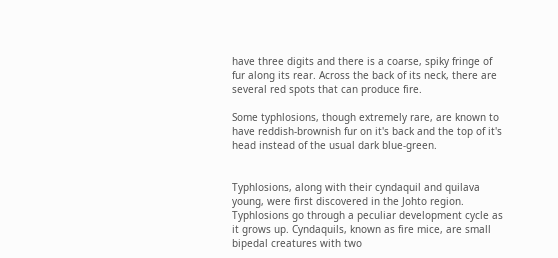have three digits and there is a coarse, spiky fringe of fur along its rear. Across the back of its neck, there are several red spots that can produce fire.

Some typhlosions, though extremely rare, are known to have reddish-brownish fur on it's back and the top of it's head instead of the usual dark blue-green.


Typhlosions, along with their cyndaquil and quilava young, were first discovered in the Johto region. Typhlosions go through a peculiar development cycle as it grows up. Cyndaquils, known as fire mice, are small bipedal creatures with two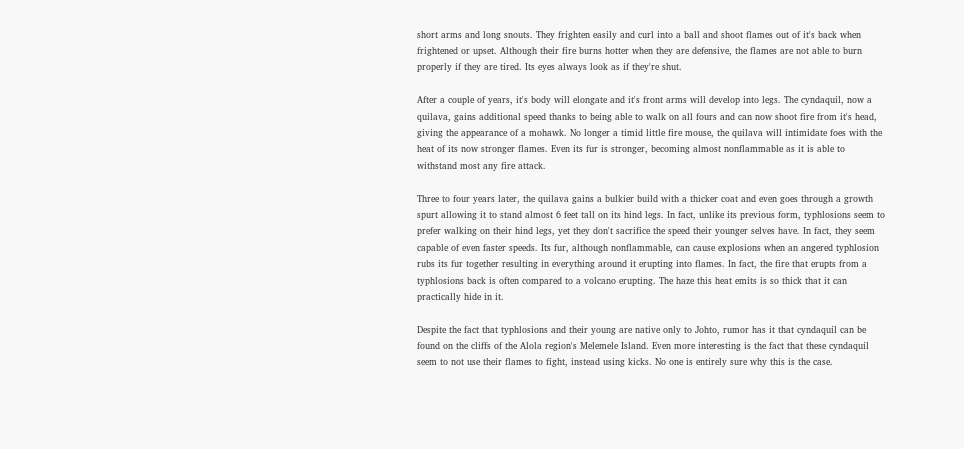short arms and long snouts. They frighten easily and curl into a ball and shoot flames out of it's back when frightened or upset. Although their fire burns hotter when they are defensive, the flames are not able to burn properly if they are tired. Its eyes always look as if they're shut.

After a couple of years, it's body will elongate and it's front arms will develop into legs. The cyndaquil, now a quilava, gains additional speed thanks to being able to walk on all fours and can now shoot fire from it's head, giving the appearance of a mohawk. No longer a timid little fire mouse, the quilava will intimidate foes with the heat of its now stronger flames. Even its fur is stronger, becoming almost nonflammable as it is able to withstand most any fire attack.

Three to four years later, the quilava gains a bulkier build with a thicker coat and even goes through a growth spurt allowing it to stand almost 6 feet tall on its hind legs. In fact, unlike its previous form, typhlosions seem to prefer walking on their hind legs, yet they don't sacrifice the speed their younger selves have. In fact, they seem capable of even faster speeds. Its fur, although nonflammable, can cause explosions when an angered typhlosion rubs its fur together resulting in everything around it erupting into flames. In fact, the fire that erupts from a typhlosions back is often compared to a volcano erupting. The haze this heat emits is so thick that it can practically hide in it.

Despite the fact that typhlosions and their young are native only to Johto, rumor has it that cyndaquil can be found on the cliffs of the Alola region's Melemele Island. Even more interesting is the fact that these cyndaquil seem to not use their flames to fight, instead using kicks. No one is entirely sure why this is the case.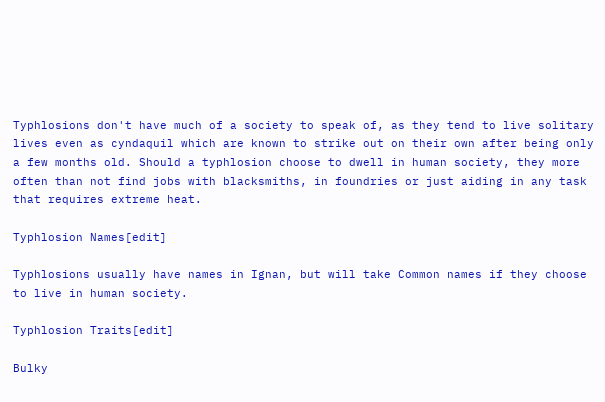Typhlosions don't have much of a society to speak of, as they tend to live solitary lives even as cyndaquil which are known to strike out on their own after being only a few months old. Should a typhlosion choose to dwell in human society, they more often than not find jobs with blacksmiths, in foundries or just aiding in any task that requires extreme heat.

Typhlosion Names[edit]

Typhlosions usually have names in Ignan, but will take Common names if they choose to live in human society.

Typhlosion Traits[edit]

Bulky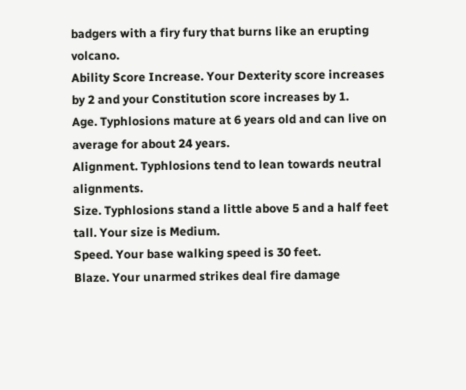badgers with a firy fury that burns like an erupting volcano.
Ability Score Increase. Your Dexterity score increases by 2 and your Constitution score increases by 1.
Age. Typhlosions mature at 6 years old and can live on average for about 24 years.
Alignment. Typhlosions tend to lean towards neutral alignments.
Size. Typhlosions stand a little above 5 and a half feet tall. Your size is Medium.
Speed. Your base walking speed is 30 feet.
Blaze. Your unarmed strikes deal fire damage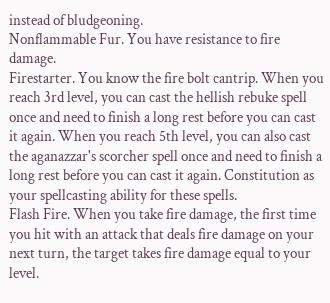instead of bludgeoning.
Nonflammable Fur. You have resistance to fire damage.
Firestarter. You know the fire bolt cantrip. When you reach 3rd level, you can cast the hellish rebuke spell once and need to finish a long rest before you can cast it again. When you reach 5th level, you can also cast the aganazzar's scorcher spell once and need to finish a long rest before you can cast it again. Constitution as your spellcasting ability for these spells.
Flash Fire. When you take fire damage, the first time you hit with an attack that deals fire damage on your next turn, the target takes fire damage equal to your level.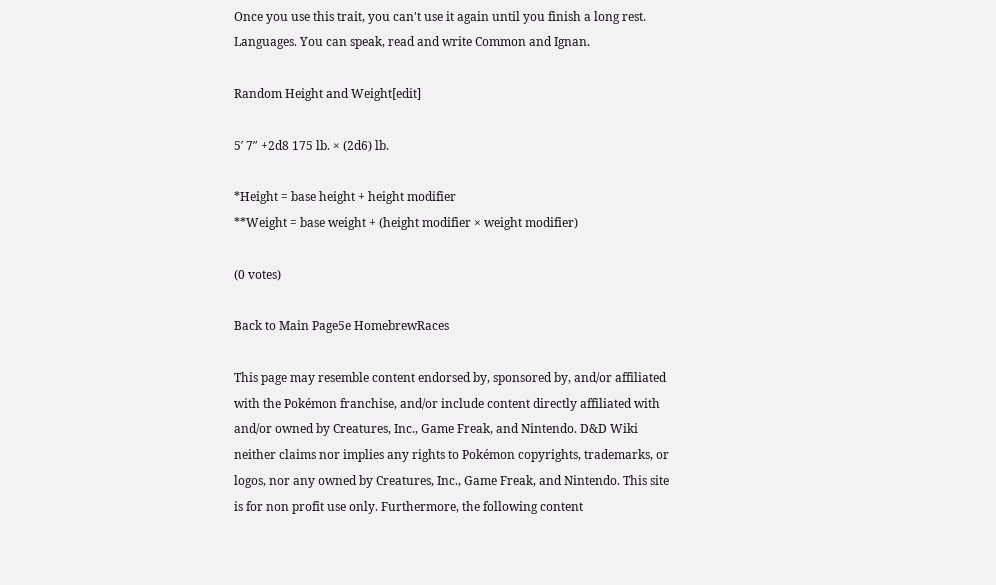Once you use this trait, you can't use it again until you finish a long rest.
Languages. You can speak, read and write Common and Ignan.

Random Height and Weight[edit]

5′ 7″ +2d8 175 lb. × (2d6) lb.

*Height = base height + height modifier
**Weight = base weight + (height modifier × weight modifier)

(0 votes)

Back to Main Page5e HomebrewRaces

This page may resemble content endorsed by, sponsored by, and/or affiliated with the Pokémon franchise, and/or include content directly affiliated with and/or owned by Creatures, Inc., Game Freak, and Nintendo. D&D Wiki neither claims nor implies any rights to Pokémon copyrights, trademarks, or logos, nor any owned by Creatures, Inc., Game Freak, and Nintendo. This site is for non profit use only. Furthermore, the following content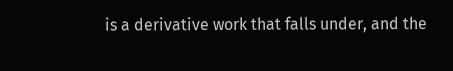is a derivative work that falls under, and the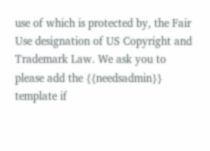use of which is protected by, the Fair Use designation of US Copyright and Trademark Law. We ask you to please add the {{needsadmin}} template if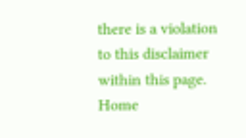there is a violation to this disclaimer within this page.
Home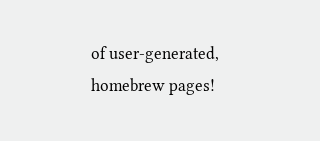of user-generated,
homebrew pages!